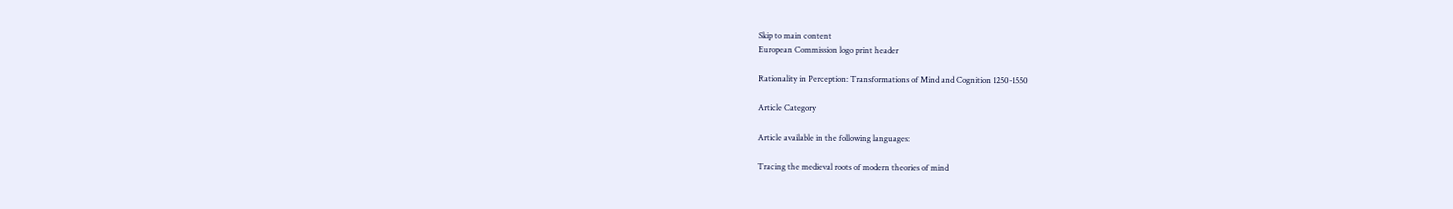Skip to main content
European Commission logo print header

Rationality in Perception: Transformations of Mind and Cognition 1250-1550

Article Category

Article available in the following languages:

Tracing the medieval roots of modern theories of mind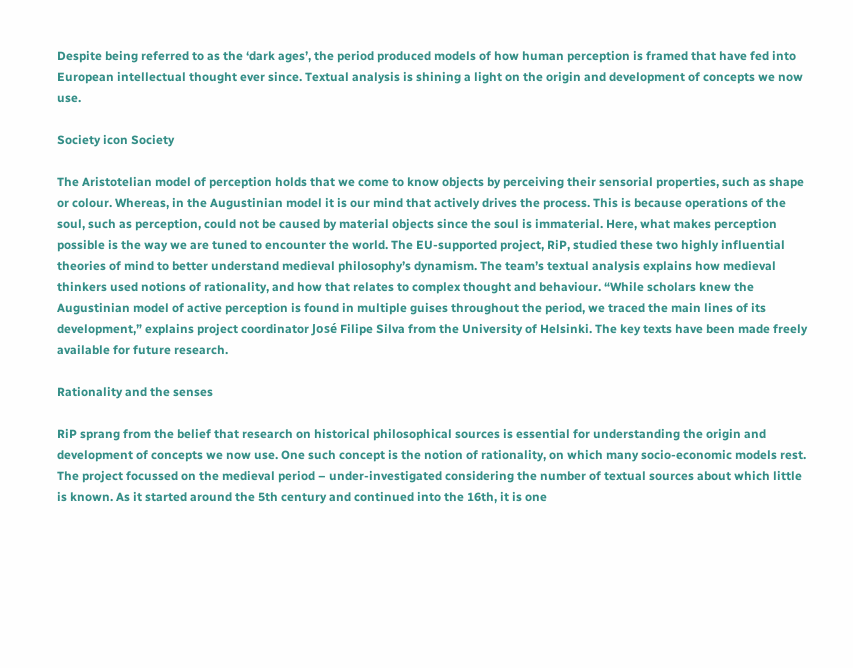Despite being referred to as the ‘dark ages’, the period produced models of how human perception is framed that have fed into European intellectual thought ever since. Textual analysis is shining a light on the origin and development of concepts we now use.

Society icon Society

The Aristotelian model of perception holds that we come to know objects by perceiving their sensorial properties, such as shape or colour. Whereas, in the Augustinian model it is our mind that actively drives the process. This is because operations of the soul, such as perception, could not be caused by material objects since the soul is immaterial. Here, what makes perception possible is the way we are tuned to encounter the world. The EU-supported project, RiP, studied these two highly influential theories of mind to better understand medieval philosophy’s dynamism. The team’s textual analysis explains how medieval thinkers used notions of rationality, and how that relates to complex thought and behaviour. “While scholars knew the Augustinian model of active perception is found in multiple guises throughout the period, we traced the main lines of its development,” explains project coordinator José Filipe Silva from the University of Helsinki. The key texts have been made freely available for future research.

Rationality and the senses

RiP sprang from the belief that research on historical philosophical sources is essential for understanding the origin and development of concepts we now use. One such concept is the notion of rationality, on which many socio-economic models rest. The project focussed on the medieval period – under-investigated considering the number of textual sources about which little is known. As it started around the 5th century and continued into the 16th, it is one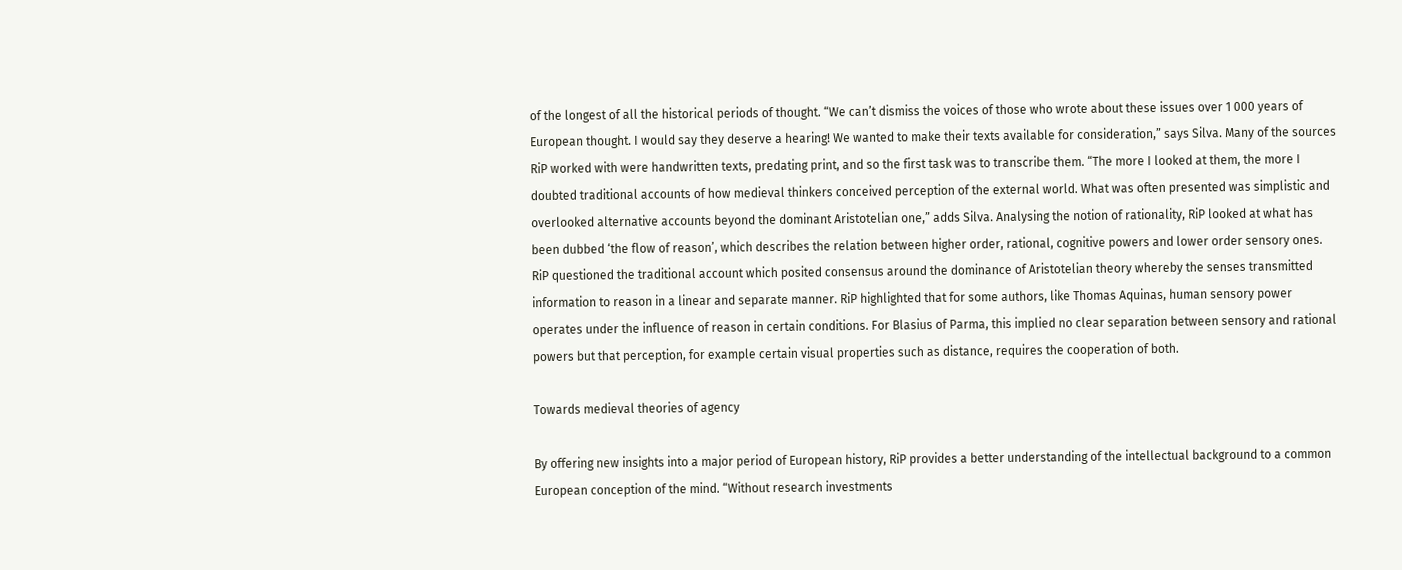of the longest of all the historical periods of thought. “We can’t dismiss the voices of those who wrote about these issues over 1 000 years of European thought. I would say they deserve a hearing! We wanted to make their texts available for consideration,” says Silva. Many of the sources RiP worked with were handwritten texts, predating print, and so the first task was to transcribe them. “The more I looked at them, the more I doubted traditional accounts of how medieval thinkers conceived perception of the external world. What was often presented was simplistic and overlooked alternative accounts beyond the dominant Aristotelian one,” adds Silva. Analysing the notion of rationality, RiP looked at what has been dubbed ‘the flow of reason’, which describes the relation between higher order, rational, cognitive powers and lower order sensory ones. RiP questioned the traditional account which posited consensus around the dominance of Aristotelian theory whereby the senses transmitted information to reason in a linear and separate manner. RiP highlighted that for some authors, like Thomas Aquinas, human sensory power operates under the influence of reason in certain conditions. For Blasius of Parma, this implied no clear separation between sensory and rational powers but that perception, for example certain visual properties such as distance, requires the cooperation of both.

Towards medieval theories of agency

By offering new insights into a major period of European history, RiP provides a better understanding of the intellectual background to a common European conception of the mind. “Without research investments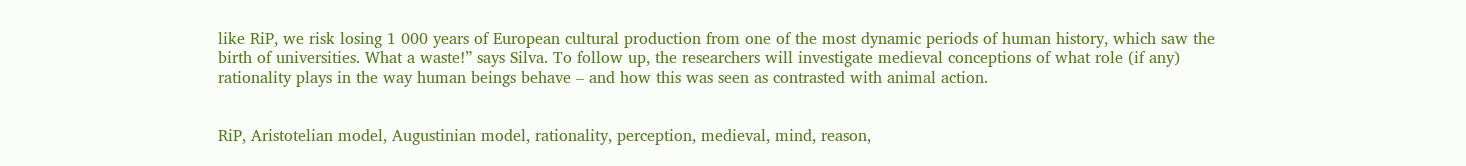like RiP, we risk losing 1 000 years of European cultural production from one of the most dynamic periods of human history, which saw the birth of universities. What a waste!” says Silva. To follow up, the researchers will investigate medieval conceptions of what role (if any) rationality plays in the way human beings behave – and how this was seen as contrasted with animal action.


RiP, Aristotelian model, Augustinian model, rationality, perception, medieval, mind, reason,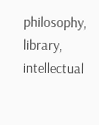philosophy, library, intellectual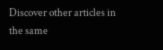Discover other articles in the same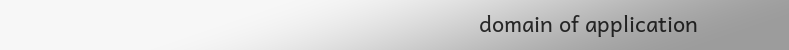domain of application